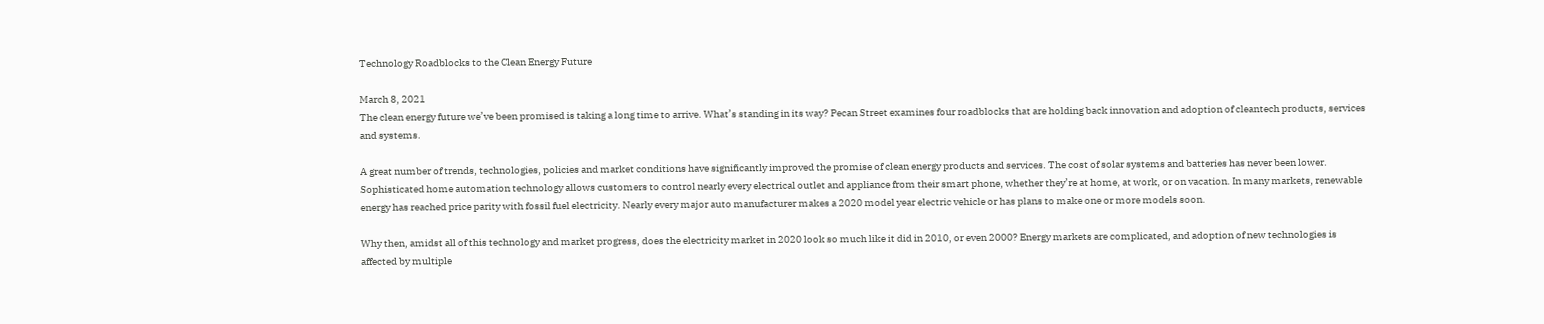Technology Roadblocks to the Clean Energy Future

March 8, 2021
The clean energy future we’ve been promised is taking a long time to arrive. What’s standing in its way? Pecan Street examines four roadblocks that are holding back innovation and adoption of cleantech products, services and systems.

A great number of trends, technologies, policies and market conditions have significantly improved the promise of clean energy products and services. The cost of solar systems and batteries has never been lower. Sophisticated home automation technology allows customers to control nearly every electrical outlet and appliance from their smart phone, whether they’re at home, at work, or on vacation. In many markets, renewable energy has reached price parity with fossil fuel electricity. Nearly every major auto manufacturer makes a 2020 model year electric vehicle or has plans to make one or more models soon.

Why then, amidst all of this technology and market progress, does the electricity market in 2020 look so much like it did in 2010, or even 2000? Energy markets are complicated, and adoption of new technologies is affected by multiple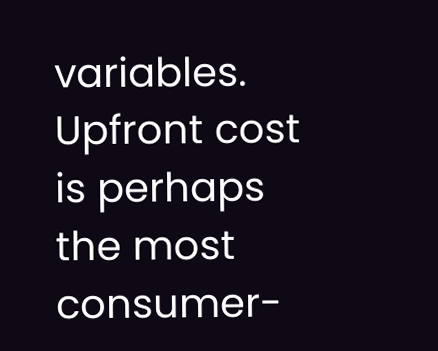variables. Upfront cost is perhaps the most consumer-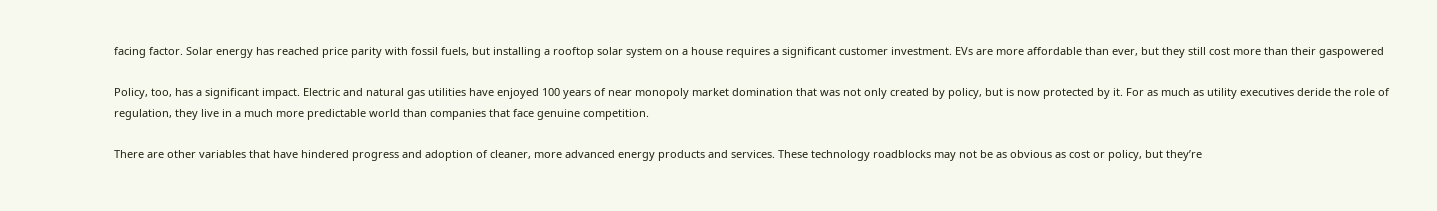facing factor. Solar energy has reached price parity with fossil fuels, but installing a rooftop solar system on a house requires a significant customer investment. EVs are more affordable than ever, but they still cost more than their gaspowered

Policy, too, has a significant impact. Electric and natural gas utilities have enjoyed 100 years of near monopoly market domination that was not only created by policy, but is now protected by it. For as much as utility executives deride the role of regulation, they live in a much more predictable world than companies that face genuine competition.

There are other variables that have hindered progress and adoption of cleaner, more advanced energy products and services. These technology roadblocks may not be as obvious as cost or policy, but they’re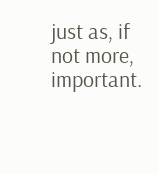just as, if not more, important.